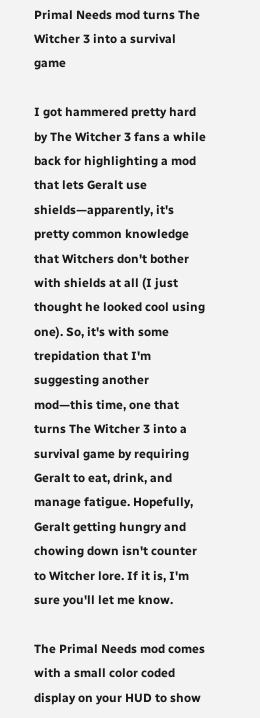Primal Needs mod turns The Witcher 3 into a survival game

I got hammered pretty hard by The Witcher 3 fans a while back for highlighting a mod that lets Geralt use shields—apparently, it's pretty common knowledge that Witchers don't bother with shields at all (I just thought he looked cool using one). So, it's with some trepidation that I'm suggesting another mod—this time, one that turns The Witcher 3 into a survival game by requiring Geralt to eat, drink, and manage fatigue. Hopefully, Geralt getting hungry and chowing down isn't counter to Witcher lore. If it is, I'm sure you'll let me know.

The Primal Needs mod comes with a small color coded display on your HUD to show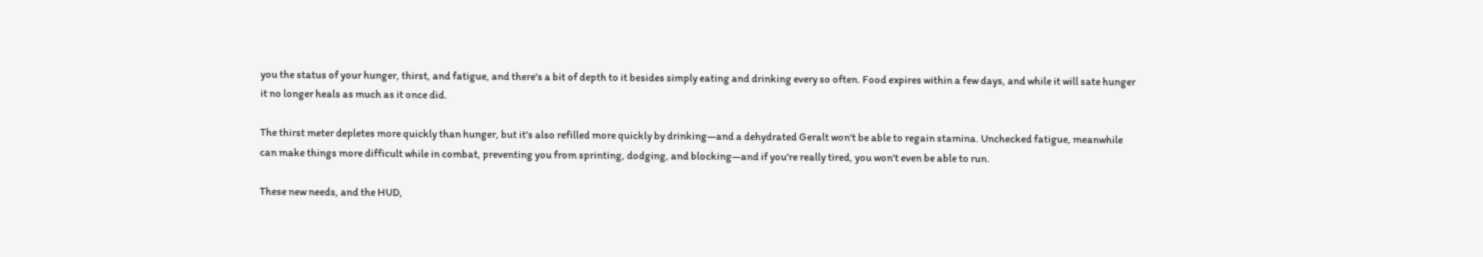you the status of your hunger, thirst, and fatigue, and there's a bit of depth to it besides simply eating and drinking every so often. Food expires within a few days, and while it will sate hunger it no longer heals as much as it once did.

The thirst meter depletes more quickly than hunger, but it's also refilled more quickly by drinking—and a dehydrated Geralt won't be able to regain stamina. Unchecked fatigue, meanwhile can make things more difficult while in combat, preventing you from sprinting, dodging, and blocking—and if you're really tired, you won't even be able to run.

These new needs, and the HUD,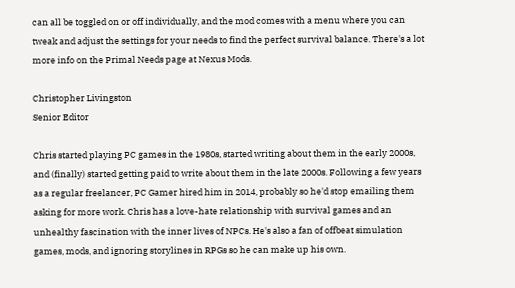can all be toggled on or off individually, and the mod comes with a menu where you can tweak and adjust the settings for your needs to find the perfect survival balance. There's a lot more info on the Primal Needs page at Nexus Mods.

Christopher Livingston
Senior Editor

Chris started playing PC games in the 1980s, started writing about them in the early 2000s, and (finally) started getting paid to write about them in the late 2000s. Following a few years as a regular freelancer, PC Gamer hired him in 2014, probably so he'd stop emailing them asking for more work. Chris has a love-hate relationship with survival games and an unhealthy fascination with the inner lives of NPCs. He's also a fan of offbeat simulation games, mods, and ignoring storylines in RPGs so he can make up his own.